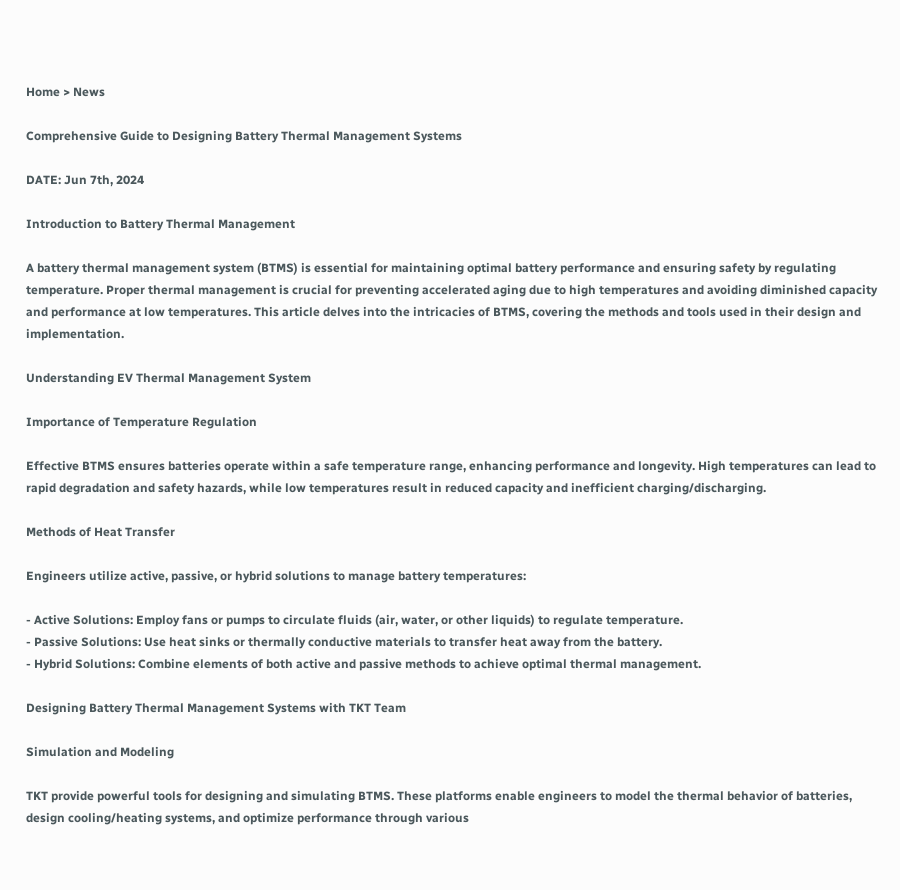Home > News

Comprehensive Guide to Designing Battery Thermal Management Systems

DATE: Jun 7th, 2024

Introduction to Battery Thermal Management

A battery thermal management system (BTMS) is essential for maintaining optimal battery performance and ensuring safety by regulating temperature. Proper thermal management is crucial for preventing accelerated aging due to high temperatures and avoiding diminished capacity and performance at low temperatures. This article delves into the intricacies of BTMS, covering the methods and tools used in their design and implementation.

Understanding EV Thermal Management System

Importance of Temperature Regulation

Effective BTMS ensures batteries operate within a safe temperature range, enhancing performance and longevity. High temperatures can lead to rapid degradation and safety hazards, while low temperatures result in reduced capacity and inefficient charging/discharging.

Methods of Heat Transfer

Engineers utilize active, passive, or hybrid solutions to manage battery temperatures:

- Active Solutions: Employ fans or pumps to circulate fluids (air, water, or other liquids) to regulate temperature.
- Passive Solutions: Use heat sinks or thermally conductive materials to transfer heat away from the battery.
- Hybrid Solutions: Combine elements of both active and passive methods to achieve optimal thermal management.

Designing Battery Thermal Management Systems with TKT Team

Simulation and Modeling

TKT provide powerful tools for designing and simulating BTMS. These platforms enable engineers to model the thermal behavior of batteries, design cooling/heating systems, and optimize performance through various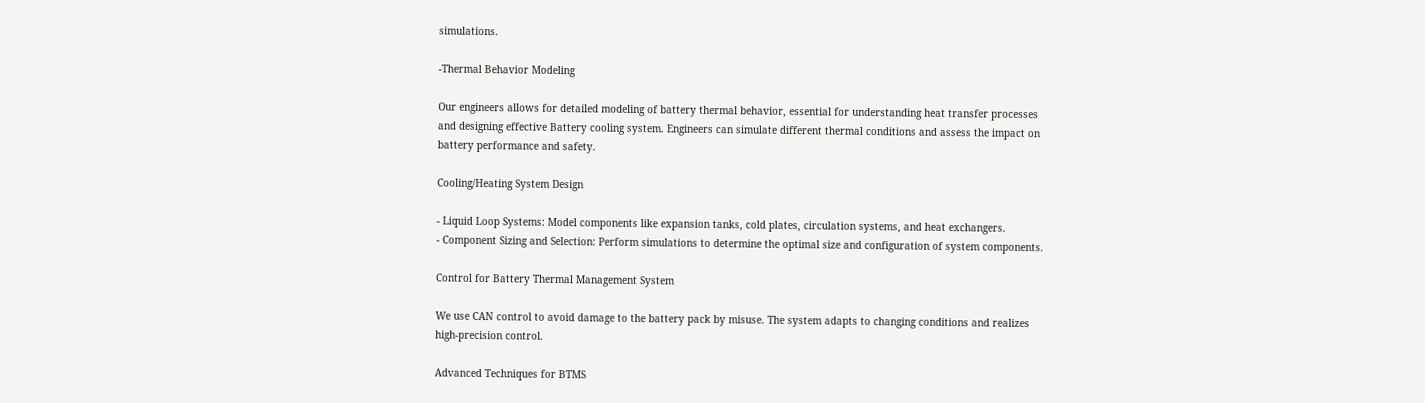simulations.

-Thermal Behavior Modeling

Our engineers allows for detailed modeling of battery thermal behavior, essential for understanding heat transfer processes and designing effective Battery cooling system. Engineers can simulate different thermal conditions and assess the impact on battery performance and safety.

Cooling/Heating System Design

- Liquid Loop Systems: Model components like expansion tanks, cold plates, circulation systems, and heat exchangers.
- Component Sizing and Selection: Perform simulations to determine the optimal size and configuration of system components.

Control for Battery Thermal Management System

We use CAN control to avoid damage to the battery pack by misuse. The system adapts to changing conditions and realizes high-precision control.

Advanced Techniques for BTMS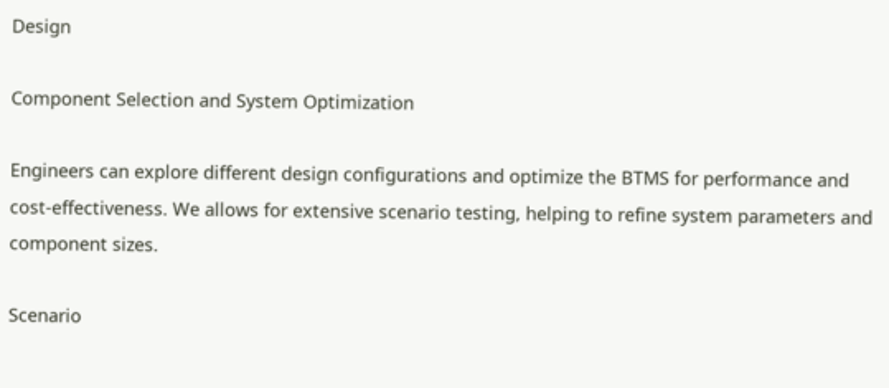Design

Component Selection and System Optimization

Engineers can explore different design configurations and optimize the BTMS for performance and cost-effectiveness. We allows for extensive scenario testing, helping to refine system parameters and component sizes.

Scenario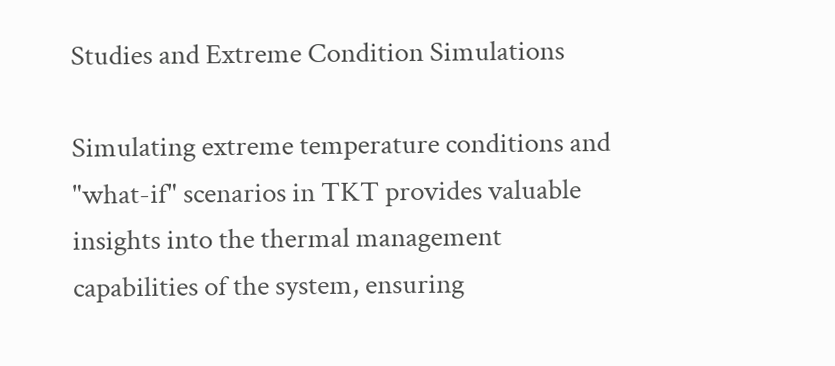Studies and Extreme Condition Simulations

Simulating extreme temperature conditions and "what-if" scenarios in TKT provides valuable insights into the thermal management capabilities of the system, ensuring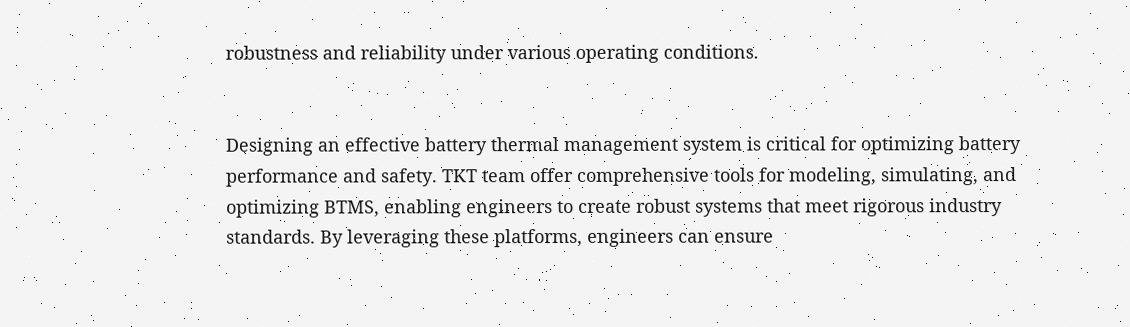robustness and reliability under various operating conditions.


Designing an effective battery thermal management system is critical for optimizing battery performance and safety. TKT team offer comprehensive tools for modeling, simulating, and optimizing BTMS, enabling engineers to create robust systems that meet rigorous industry standards. By leveraging these platforms, engineers can ensure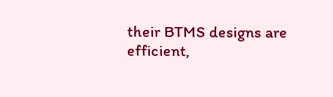their BTMS designs are efficient,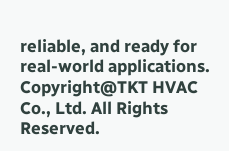reliable, and ready for real-world applications.
Copyright@TKT HVAC Co., Ltd. All Rights Reserved.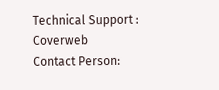Technical Support : Coverweb
Contact Person: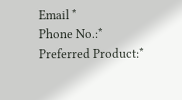Email *
Phone No.:*
Preferred Product:*